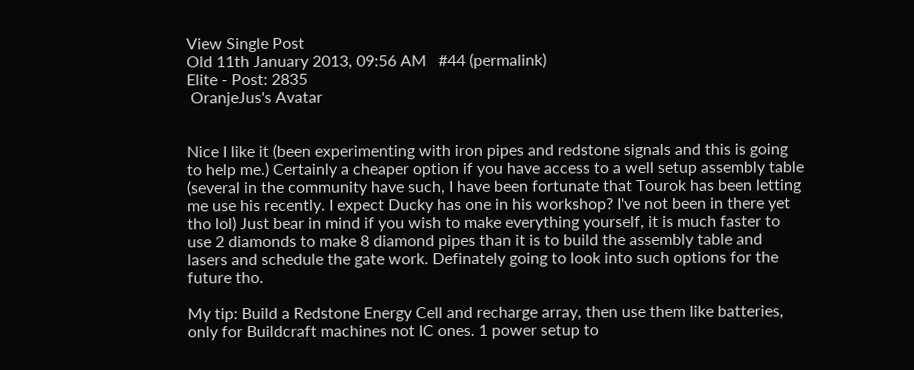View Single Post
Old 11th January 2013, 09:56 AM   #44 (permalink)
Elite - Post: 2835
 OranjeJus's Avatar


Nice I like it (been experimenting with iron pipes and redstone signals and this is going to help me.) Certainly a cheaper option if you have access to a well setup assembly table (several in the community have such, I have been fortunate that Tourok has been letting me use his recently. I expect Ducky has one in his workshop? I've not been in there yet tho lol) Just bear in mind if you wish to make everything yourself, it is much faster to use 2 diamonds to make 8 diamond pipes than it is to build the assembly table and lasers and schedule the gate work. Definately going to look into such options for the future tho.

My tip: Build a Redstone Energy Cell and recharge array, then use them like batteries, only for Buildcraft machines not IC ones. 1 power setup to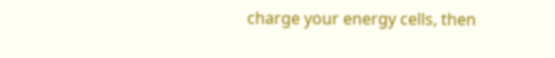charge your energy cells, then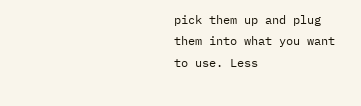pick them up and plug them into what you want to use. Less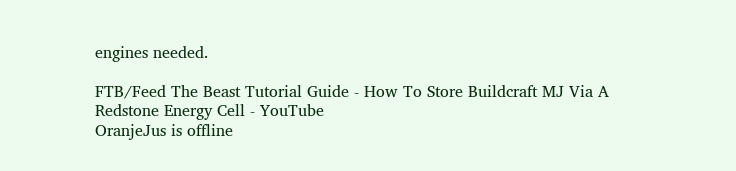engines needed.

FTB/Feed The Beast Tutorial Guide - How To Store Buildcraft MJ Via A Redstone Energy Cell - YouTube
OranjeJus is offline